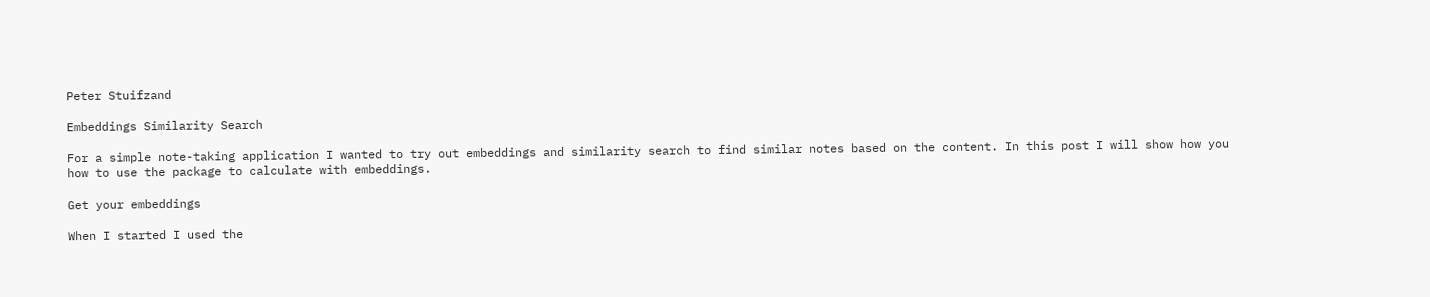Peter Stuifzand

Embeddings Similarity Search

For a simple note-taking application I wanted to try out embeddings and similarity search to find similar notes based on the content. In this post I will show how you how to use the package to calculate with embeddings.

Get your embeddings

When I started I used the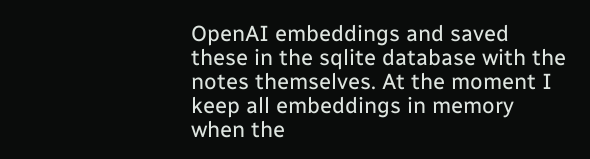OpenAI embeddings and saved these in the sqlite database with the notes themselves. At the moment I keep all embeddings in memory when the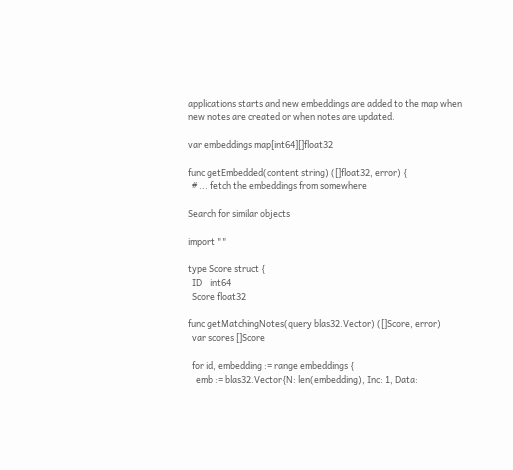applications starts and new embeddings are added to the map when new notes are created or when notes are updated.

var embeddings map[int64][]float32

func getEmbedded(content string) ([]float32, error) {
  # ... fetch the embeddings from somewhere

Search for similar objects

import ""

type Score struct {
  ID    int64
  Score float32

func getMatchingNotes(query blas32.Vector) ([]Score, error)
  var scores []Score

  for id, embedding := range embeddings {
    emb := blas32.Vector{N: len(embedding), Inc: 1, Data: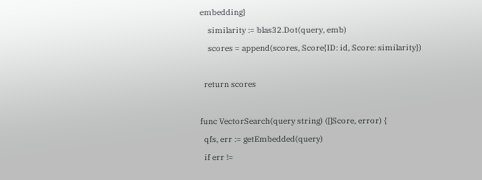embedding}
    similarity := blas32.Dot(query, emb)
    scores = append(scores, Score{ID: id, Score: similarity})

  return scores

func VectorSearch(query string) ([]Score, error) {
  qfs, err := getEmbedded(query)
  if err !=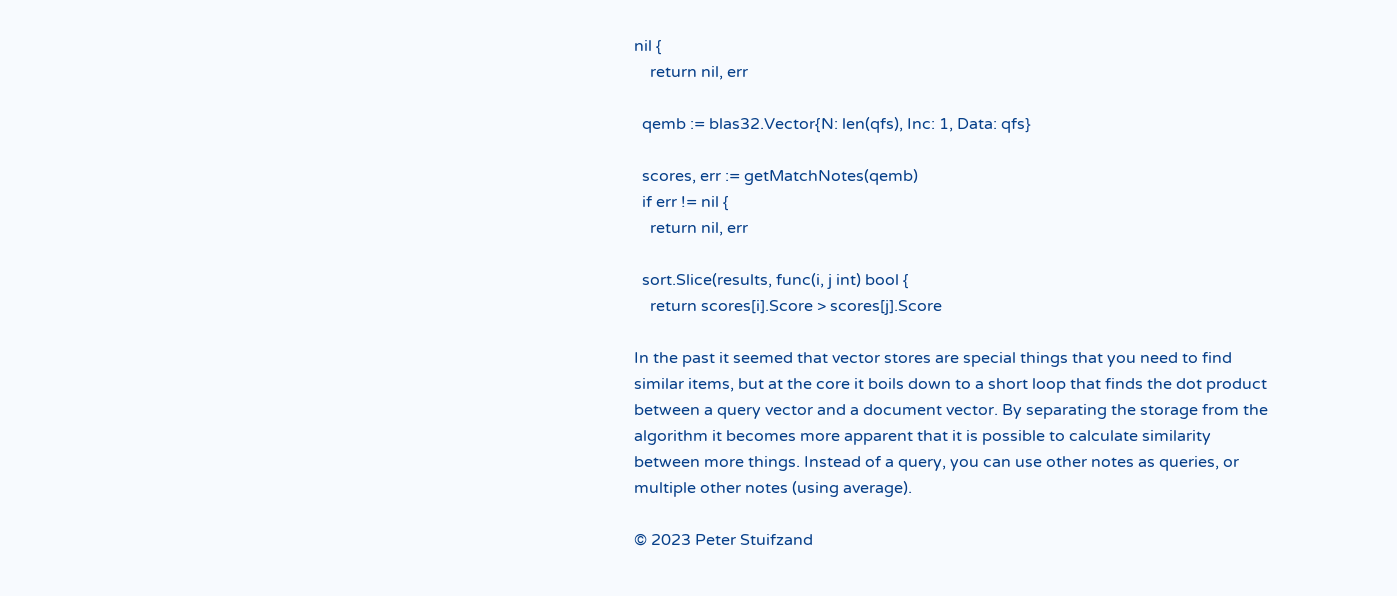nil {
    return nil, err

  qemb := blas32.Vector{N: len(qfs), Inc: 1, Data: qfs}

  scores, err := getMatchNotes(qemb)
  if err != nil {
    return nil, err

  sort.Slice(results, func(i, j int) bool {
    return scores[i].Score > scores[j].Score

In the past it seemed that vector stores are special things that you need to find similar items, but at the core it boils down to a short loop that finds the dot product between a query vector and a document vector. By separating the storage from the algorithm it becomes more apparent that it is possible to calculate similarity between more things. Instead of a query, you can use other notes as queries, or multiple other notes (using average).

© 2023 Peter Stuifzand